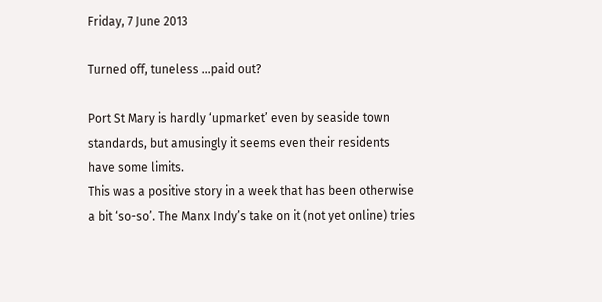Friday, 7 June 2013

Turned off, tuneless …paid out?

Port St Mary is hardly ‘upmarket’ even by seaside town standards, but amusingly it seems even their residents have some limits.
This was a positive story in a week that has been otherwise a bit ‘so-so’. The Manx Indy’s take on it (not yet online) tries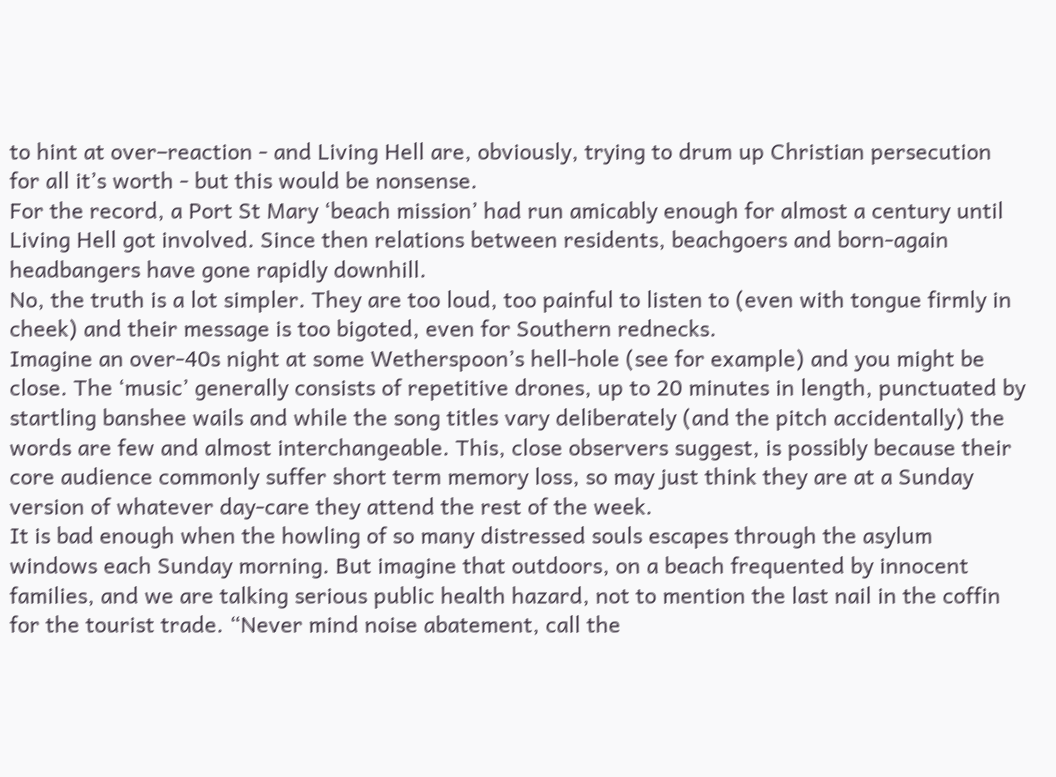to hint at over–reaction - and Living Hell are, obviously, trying to drum up Christian persecution for all it’s worth - but this would be nonsense.
For the record, a Port St Mary ‘beach mission’ had run amicably enough for almost a century until Living Hell got involved. Since then relations between residents, beachgoers and born-again headbangers have gone rapidly downhill.
No, the truth is a lot simpler. They are too loud, too painful to listen to (even with tongue firmly in cheek) and their message is too bigoted, even for Southern rednecks.
Imagine an over-40s night at some Wetherspoon’s hell-hole (see for example) and you might be close. The ‘music’ generally consists of repetitive drones, up to 20 minutes in length, punctuated by startling banshee wails and while the song titles vary deliberately (and the pitch accidentally) the words are few and almost interchangeable. This, close observers suggest, is possibly because their core audience commonly suffer short term memory loss, so may just think they are at a Sunday version of whatever day-care they attend the rest of the week.
It is bad enough when the howling of so many distressed souls escapes through the asylum windows each Sunday morning. But imagine that outdoors, on a beach frequented by innocent families, and we are talking serious public health hazard, not to mention the last nail in the coffin for the tourist trade. “Never mind noise abatement, call the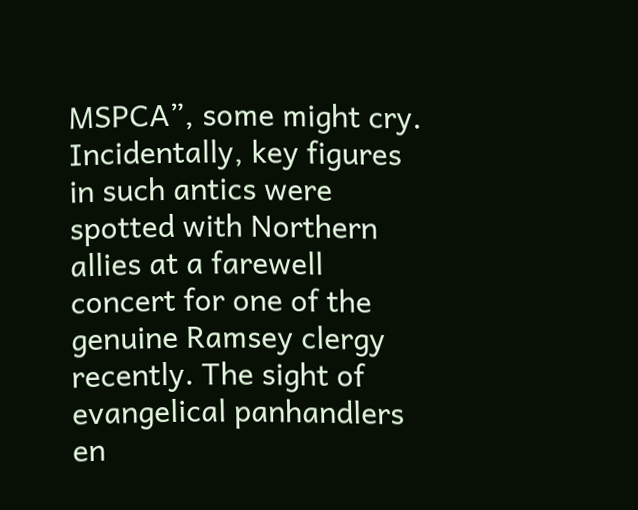MSPCA”, some might cry.
Incidentally, key figures in such antics were spotted with Northern allies at a farewell concert for one of the genuine Ramsey clergy recently. The sight of evangelical panhandlers en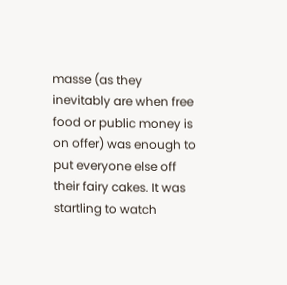masse (as they inevitably are when free food or public money is on offer) was enough to put everyone else off their fairy cakes. It was startling to watch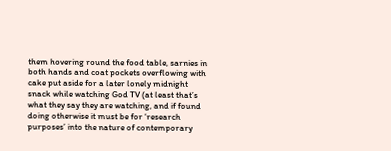them hovering round the food table, sarnies in both hands and coat pockets overflowing with cake put aside for a later lonely midnight snack while watching God TV (at least that’s what they say they are watching, and if found doing otherwise it must be for ‘research purposes’ into the nature of contemporary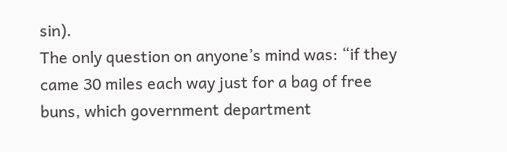sin).
The only question on anyone’s mind was: “if they came 30 miles each way just for a bag of free buns, which government department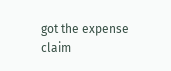got the expense claim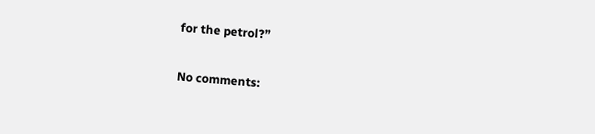for the petrol?”

No comments: